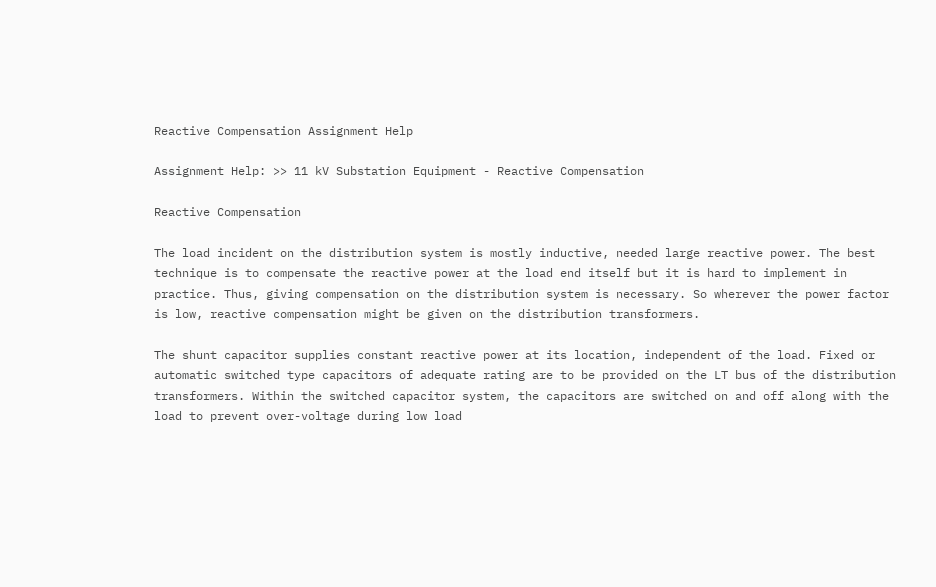Reactive Compensation Assignment Help

Assignment Help: >> 11 kV Substation Equipment - Reactive Compensation

Reactive Compensation

The load incident on the distribution system is mostly inductive, needed large reactive power. The best technique is to compensate the reactive power at the load end itself but it is hard to implement in practice. Thus, giving compensation on the distribution system is necessary. So wherever the power factor is low, reactive compensation might be given on the distribution transformers.

The shunt capacitor supplies constant reactive power at its location, independent of the load. Fixed or automatic switched type capacitors of adequate rating are to be provided on the LT bus of the distribution transformers. Within the switched capacitor system, the capacitors are switched on and off along with the load to prevent over-voltage during low load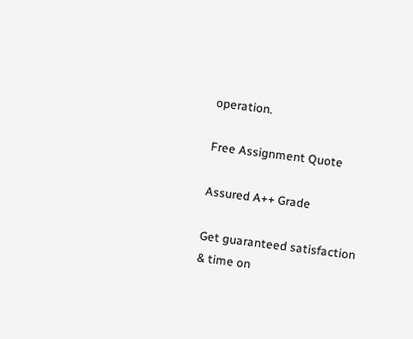operation.

Free Assignment Quote

Assured A++ Grade

Get guaranteed satisfaction & time on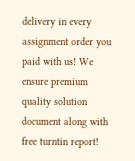delivery in every assignment order you paid with us! We ensure premium quality solution document along with free turntin report!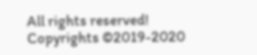All rights reserved! Copyrights ©2019-2020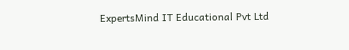ExpertsMind IT Educational Pvt Ltd